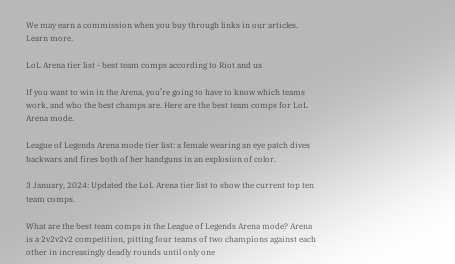We may earn a commission when you buy through links in our articles. Learn more.

LoL Arena tier list - best team comps according to Riot and us

If you want to win in the Arena, you’re going to have to know which teams work, and who the best champs are. Here are the best team comps for LoL Arena mode.

League of Legends Arena mode tier list: a female wearing an eye patch dives backwars and fires both of her handguns in an explosion of color.

3 January, 2024: Updated the LoL Arena tier list to show the current top ten team comps.

What are the best team comps in the League of Legends Arena mode? Arena is a 2v2v2v2 competition, pitting four teams of two champions against each other in increasingly deadly rounds until only one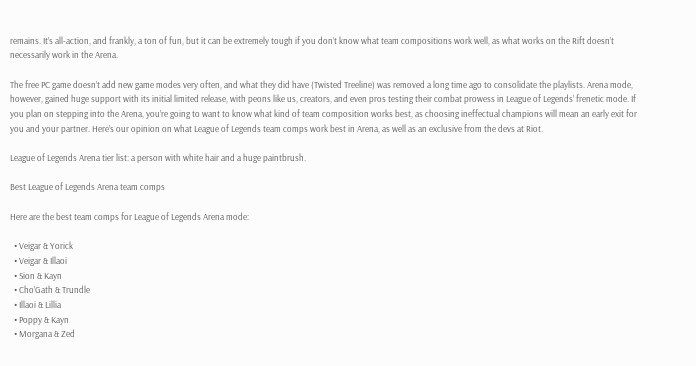remains. It’s all-action, and frankly, a ton of fun, but it can be extremely tough if you don’t know what team compositions work well, as what works on the Rift doesn’t necessarily work in the Arena.

The free PC game doesn’t add new game modes very often, and what they did have (Twisted Treeline) was removed a long time ago to consolidate the playlists. Arena mode, however, gained huge support with its initial limited release, with peons like us, creators, and even pros testing their combat prowess in League of Legends’ frenetic mode. If you plan on stepping into the Arena, you’re going to want to know what kind of team composition works best, as choosing ineffectual champions will mean an early exit for you and your partner. Here’s our opinion on what League of Legends team comps work best in Arena, as well as an exclusive from the devs at Riot.

League of Legends Arena tier list: a person with white hair and a huge paintbrush.

Best League of Legends Arena team comps

Here are the best team comps for League of Legends Arena mode:

  • Veigar & Yorick
  • Veigar & Illaoi
  • Sion & Kayn
  • Cho’Gath & Trundle
  • Illaoi & Lillia
  • Poppy & Kayn
  • Morgana & Zed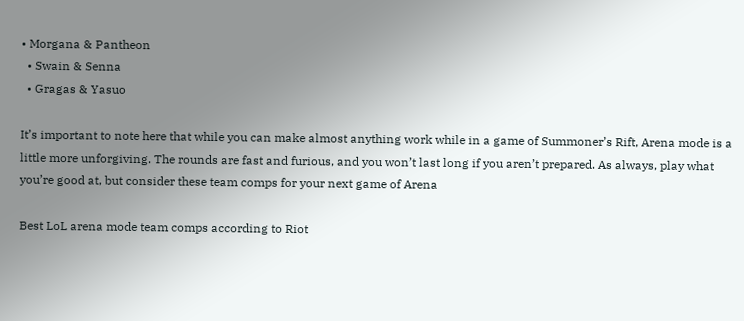• Morgana & Pantheon
  • Swain & Senna
  • Gragas & Yasuo

It’s important to note here that while you can make almost anything work while in a game of Summoner’s Rift, Arena mode is a little more unforgiving. The rounds are fast and furious, and you won’t last long if you aren’t prepared. As always, play what you’re good at, but consider these team comps for your next game of Arena

Best LoL arena mode team comps according to Riot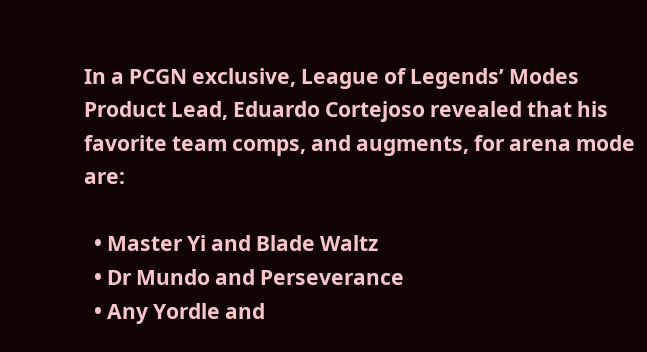In a PCGN exclusive, League of Legends’ Modes Product Lead, Eduardo Cortejoso revealed that his favorite team comps, and augments, for arena mode are:

  • Master Yi and Blade Waltz
  • Dr Mundo and Perseverance
  • Any Yordle and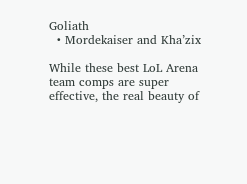Goliath
  • Mordekaiser and Kha’zix

While these best LoL Arena team comps are super effective, the real beauty of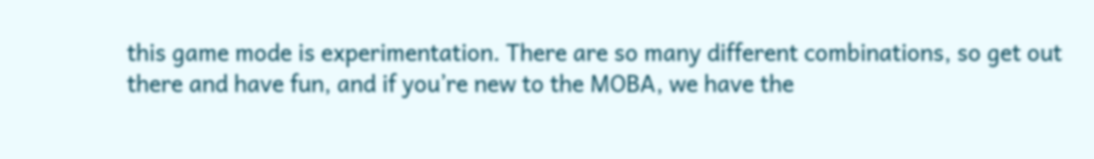this game mode is experimentation. There are so many different combinations, so get out there and have fun, and if you’re new to the MOBA, we have the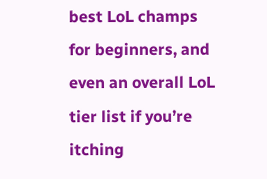best LoL champs for beginners, and even an overall LoL tier list if you’re itching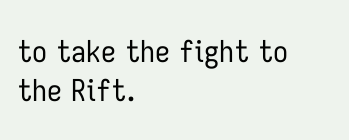to take the fight to the Rift.